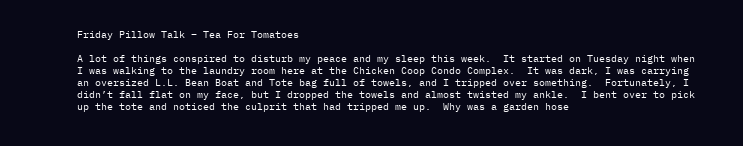Friday Pillow Talk – Tea For Tomatoes

A lot of things conspired to disturb my peace and my sleep this week.  It started on Tuesday night when I was walking to the laundry room here at the Chicken Coop Condo Complex.  It was dark, I was carrying an oversized L.L. Bean Boat and Tote bag full of towels, and I tripped over something.  Fortunately, I didn’t fall flat on my face, but I dropped the towels and almost twisted my ankle.  I bent over to pick up the tote and noticed the culprit that had tripped me up.  Why was a garden hose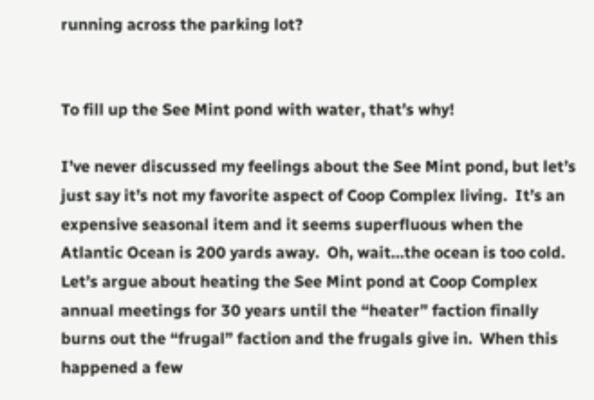running across the parking lot?


To fill up the See Mint pond with water, that’s why!

I’ve never discussed my feelings about the See Mint pond, but let’s just say it’s not my favorite aspect of Coop Complex living.  It’s an expensive seasonal item and it seems superfluous when the Atlantic Ocean is 200 yards away.  Oh, wait…the ocean is too cold.  Let’s argue about heating the See Mint pond at Coop Complex annual meetings for 30 years until the “heater” faction finally burns out the “frugal” faction and the frugals give in.  When this happened a few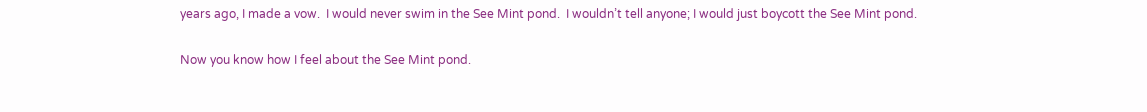years ago, I made a vow.  I would never swim in the See Mint pond.  I wouldn’t tell anyone; I would just boycott the See Mint pond.

Now you know how I feel about the See Mint pond.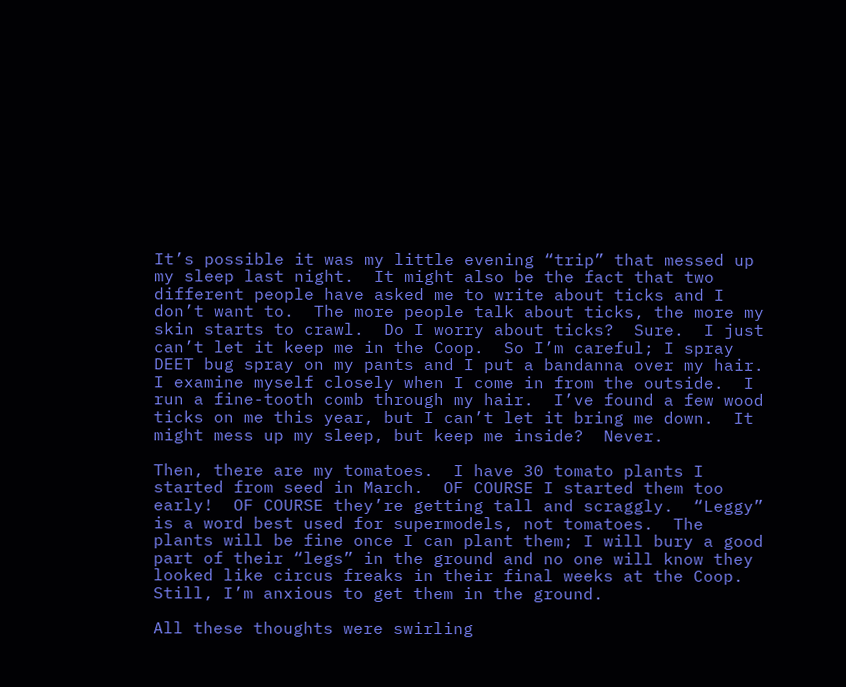It’s possible it was my little evening “trip” that messed up my sleep last night.  It might also be the fact that two different people have asked me to write about ticks and I don’t want to.  The more people talk about ticks, the more my skin starts to crawl.  Do I worry about ticks?  Sure.  I just can’t let it keep me in the Coop.  So I’m careful; I spray DEET bug spray on my pants and I put a bandanna over my hair.  I examine myself closely when I come in from the outside.  I run a fine-tooth comb through my hair.  I’ve found a few wood ticks on me this year, but I can’t let it bring me down.  It might mess up my sleep, but keep me inside?  Never.

Then, there are my tomatoes.  I have 30 tomato plants I started from seed in March.  OF COURSE I started them too early!  OF COURSE they’re getting tall and scraggly.  “Leggy” is a word best used for supermodels, not tomatoes.  The plants will be fine once I can plant them; I will bury a good part of their “legs” in the ground and no one will know they looked like circus freaks in their final weeks at the Coop.  Still, I’m anxious to get them in the ground.

All these thoughts were swirling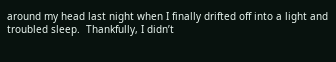around my head last night when I finally drifted off into a light and troubled sleep.  Thankfully, I didn’t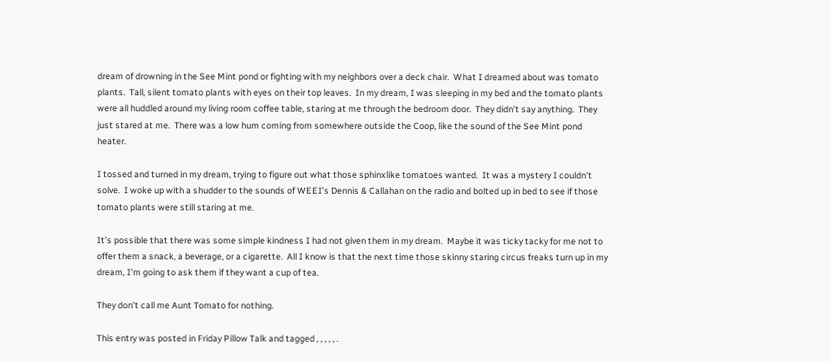dream of drowning in the See Mint pond or fighting with my neighbors over a deck chair.  What I dreamed about was tomato plants.  Tall, silent tomato plants with eyes on their top leaves.  In my dream, I was sleeping in my bed and the tomato plants were all huddled around my living room coffee table, staring at me through the bedroom door.  They didn’t say anything.  They just stared at me.  There was a low hum coming from somewhere outside the Coop, like the sound of the See Mint pond heater.

I tossed and turned in my dream, trying to figure out what those sphinxlike tomatoes wanted.  It was a mystery I couldn’t solve.  I woke up with a shudder to the sounds of WEEI’s Dennis & Callahan on the radio and bolted up in bed to see if those tomato plants were still staring at me.

It’s possible that there was some simple kindness I had not given them in my dream.  Maybe it was ticky tacky for me not to offer them a snack, a beverage, or a cigarette.  All I know is that the next time those skinny staring circus freaks turn up in my dream, I’m going to ask them if they want a cup of tea.

They don’t call me Aunt Tomato for nothing.

This entry was posted in Friday Pillow Talk and tagged , , , , , .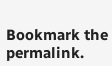Bookmark the permalink.